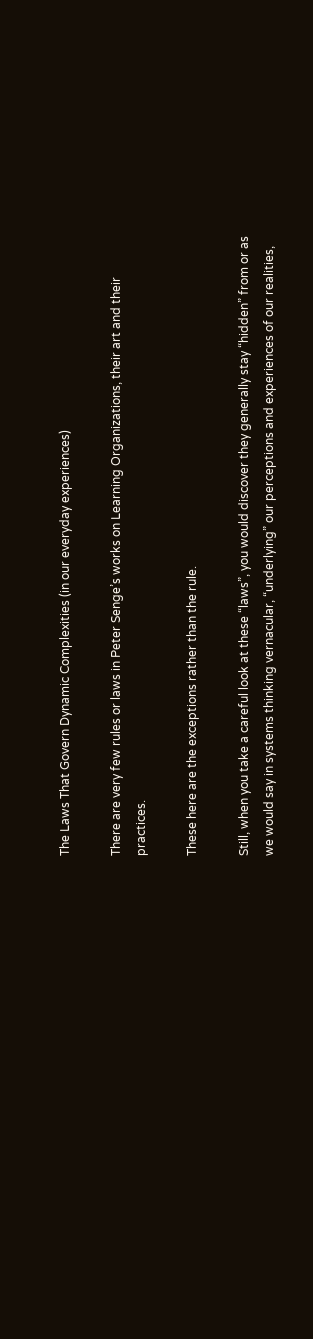The Laws That Govern Dynamic Complexities (in our everyday experiences)

There are very few rules or laws in Peter Senge’s works on Learning Organizations, their art and their practices.

These here are the exceptions rather than the rule.

Still, when you take a careful look at these “laws”, you would discover they generally stay “hidden” from or as we would say in systems thinking vernacular, “underlying” our perceptions and experiences of our realities,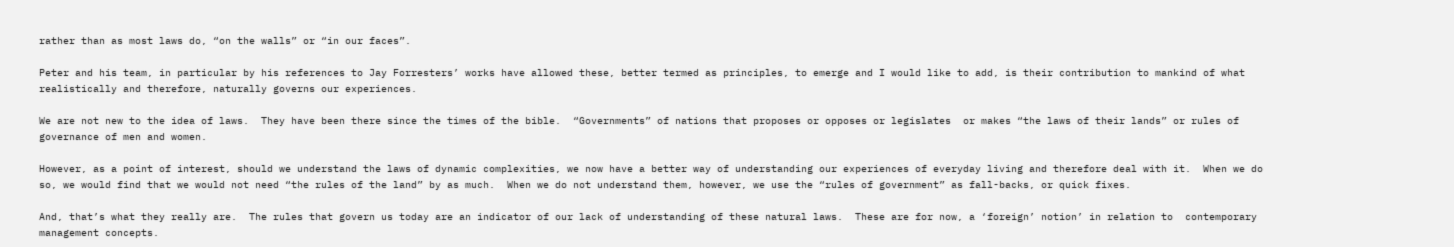rather than as most laws do, “on the walls” or “in our faces”.

Peter and his team, in particular by his references to Jay Forresters’ works have allowed these, better termed as principles, to emerge and I would like to add, is their contribution to mankind of what realistically and therefore, naturally governs our experiences.

We are not new to the idea of laws.  They have been there since the times of the bible.  “Governments” of nations that proposes or opposes or legislates  or makes “the laws of their lands” or rules of governance of men and women.

However, as a point of interest, should we understand the laws of dynamic complexities, we now have a better way of understanding our experiences of everyday living and therefore deal with it.  When we do so, we would find that we would not need “the rules of the land” by as much.  When we do not understand them, however, we use the “rules of government” as fall-backs, or quick fixes.

And, that’s what they really are.  The rules that govern us today are an indicator of our lack of understanding of these natural laws.  These are for now, a ‘foreign’ notion’ in relation to  contemporary management concepts.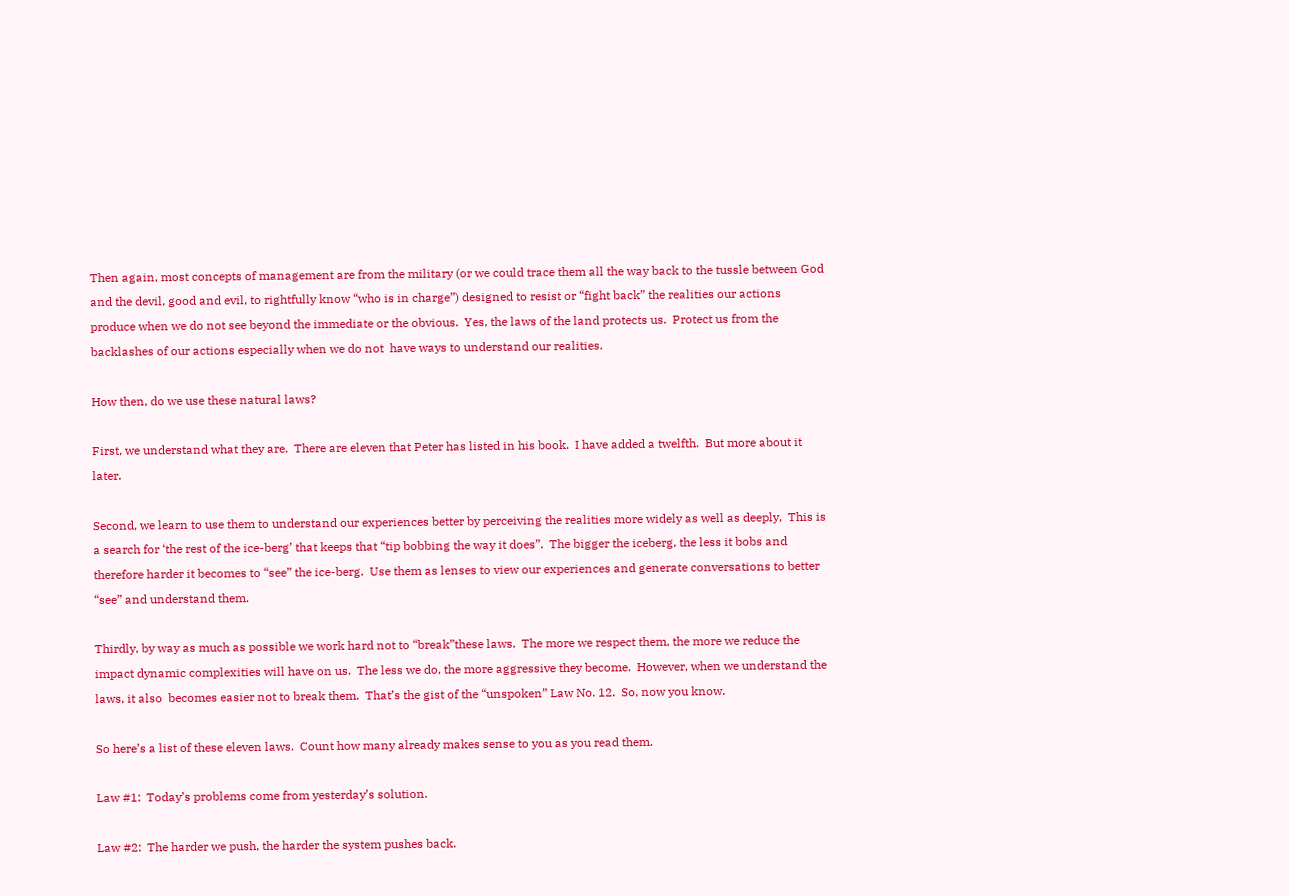Then again, most concepts of management are from the military (or we could trace them all the way back to the tussle between God and the devil, good and evil, to rightfully know “who is in charge”) designed to resist or “fight back” the realities our actions produce when we do not see beyond the immediate or the obvious.  Yes, the laws of the land protects us.  Protect us from the backlashes of our actions especially when we do not  have ways to understand our realities.

How then, do we use these natural laws?

First, we understand what they are.  There are eleven that Peter has listed in his book.  I have added a twelfth.  But more about it later.

Second, we learn to use them to understand our experiences better by perceiving the realities more widely as well as deeply,  This is a search for ‘the rest of the ice-berg’ that keeps that “tip bobbing the way it does”.  The bigger the iceberg, the less it bobs and therefore harder it becomes to “see” the ice-berg.  Use them as lenses to view our experiences and generate conversations to better “see” and understand them.

Thirdly, by way as much as possible we work hard not to “break”these laws.  The more we respect them, the more we reduce the impact dynamic complexities will have on us.  The less we do, the more aggressive they become.  However, when we understand the laws, it also  becomes easier not to break them.  That’s the gist of the “unspoken” Law No. 12.  So, now you know.

So here’s a list of these eleven laws.  Count how many already makes sense to you as you read them.

Law #1:  Today’s problems come from yesterday’s solution.

Law #2:  The harder we push, the harder the system pushes back.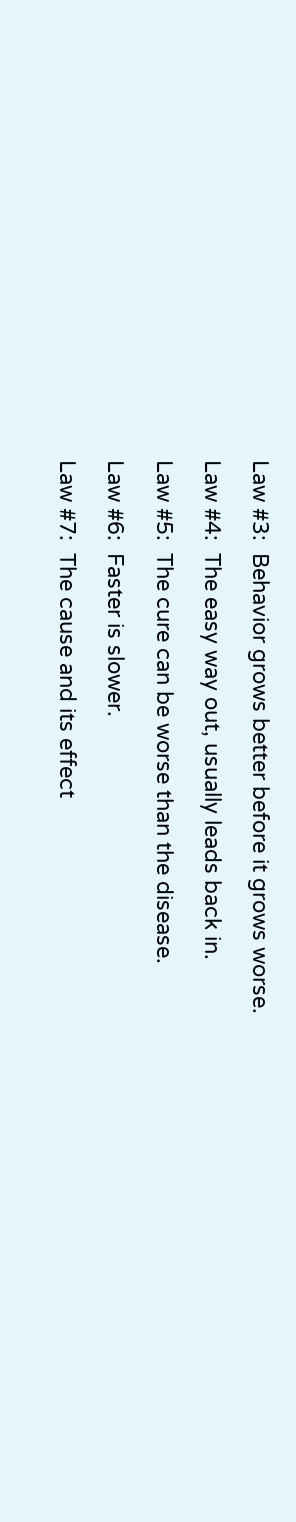Law #3:  Behavior grows better before it grows worse.

Law #4:  The easy way out, usually leads back in.

Law #5:  The cure can be worse than the disease.

Law #6:  Faster is slower.

Law #7:  The cause and its effect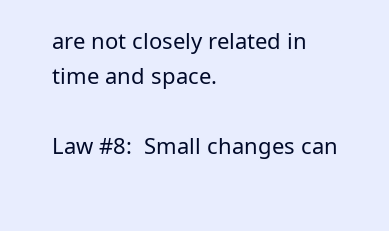are not closely related in time and space.

Law #8:  Small changes can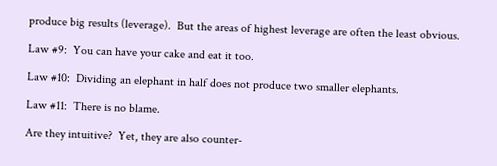produce big results (leverage).  But the areas of highest leverage are often the least obvious.

Law #9:  You can have your cake and eat it too.

Law #10:  Dividing an elephant in half does not produce two smaller elephants.

Law #11:  There is no blame.

Are they intuitive?  Yet, they are also counter-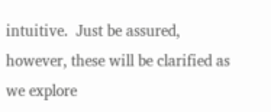intuitive.  Just be assured, however, these will be clarified as we explore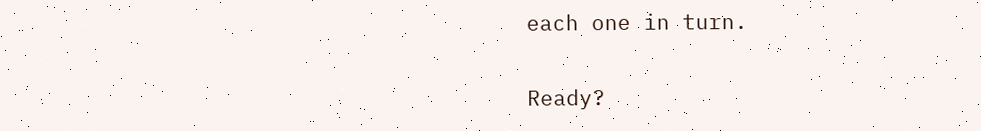each one in turn.

Ready?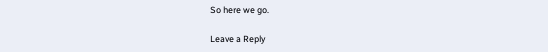So here we go.

Leave a Reply